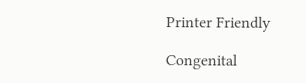Printer Friendly

Congenital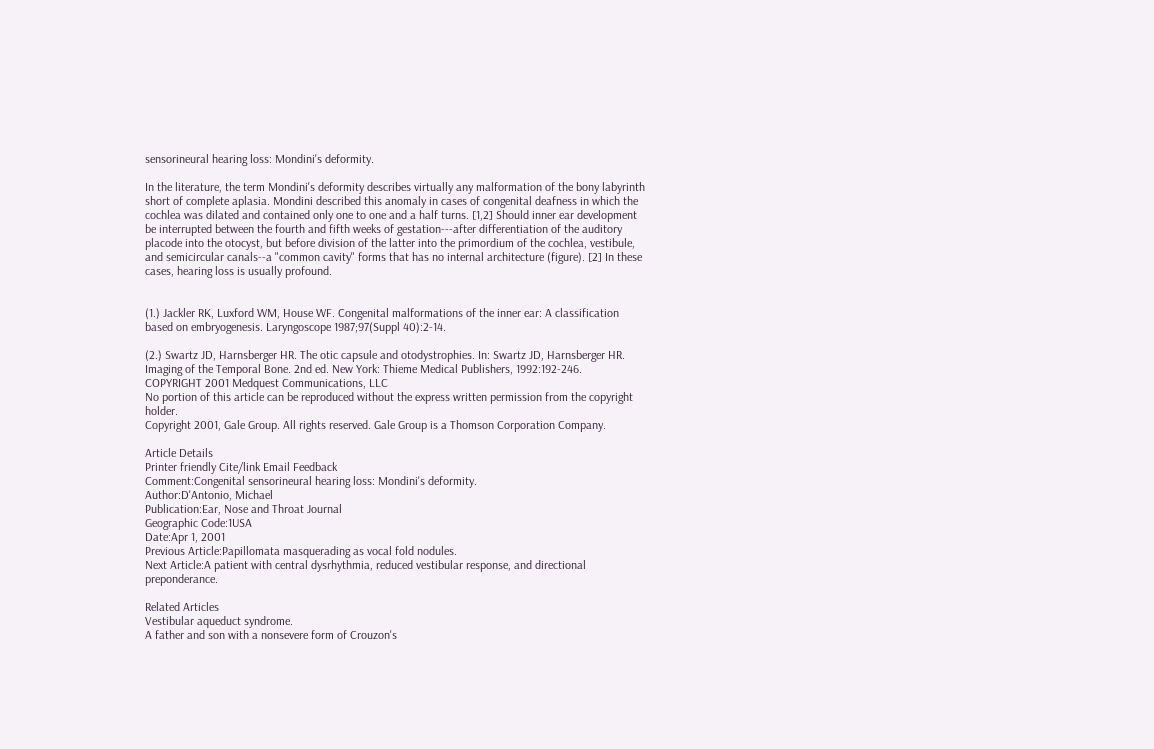sensorineural hearing loss: Mondini's deformity.

In the literature, the term Mondini's deformity describes virtually any malformation of the bony labyrinth short of complete aplasia. Mondini described this anomaly in cases of congenital deafness in which the cochlea was dilated and contained only one to one and a half turns. [1,2] Should inner ear development be interrupted between the fourth and fifth weeks of gestation---after differentiation of the auditory placode into the otocyst, but before division of the latter into the primordium of the cochlea, vestibule, and semicircular canals--a "common cavity" forms that has no internal architecture (figure). [2] In these cases, hearing loss is usually profound.


(1.) Jackler RK, Luxford WM, House WF. Congenital malformations of the inner ear: A classification based on embryogenesis. Laryngoscope 1987;97(Suppl 40):2-14.

(2.) Swartz JD, Harnsberger HR. The otic capsule and otodystrophies. In: Swartz JD, Harnsberger HR. Imaging of the Temporal Bone. 2nd ed. New York: Thieme Medical Publishers, 1992:192-246.
COPYRIGHT 2001 Medquest Communications, LLC
No portion of this article can be reproduced without the express written permission from the copyright holder.
Copyright 2001, Gale Group. All rights reserved. Gale Group is a Thomson Corporation Company.

Article Details
Printer friendly Cite/link Email Feedback
Comment:Congenital sensorineural hearing loss: Mondini's deformity.
Author:D'Antonio, Michael
Publication:Ear, Nose and Throat Journal
Geographic Code:1USA
Date:Apr 1, 2001
Previous Article:Papillomata masquerading as vocal fold nodules.
Next Article:A patient with central dysrhythmia, reduced vestibular response, and directional preponderance.

Related Articles
Vestibular aqueduct syndrome.
A father and son with a nonsevere form of Crouzon's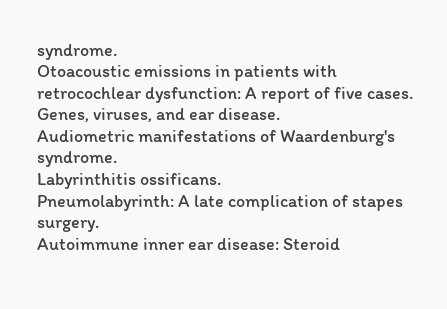syndrome.
Otoacoustic emissions in patients with retrocochlear dysfunction: A report of five cases.
Genes, viruses, and ear disease.
Audiometric manifestations of Waardenburg's syndrome.
Labyrinthitis ossificans.
Pneumolabyrinth: A late complication of stapes surgery.
Autoimmune inner ear disease: Steroid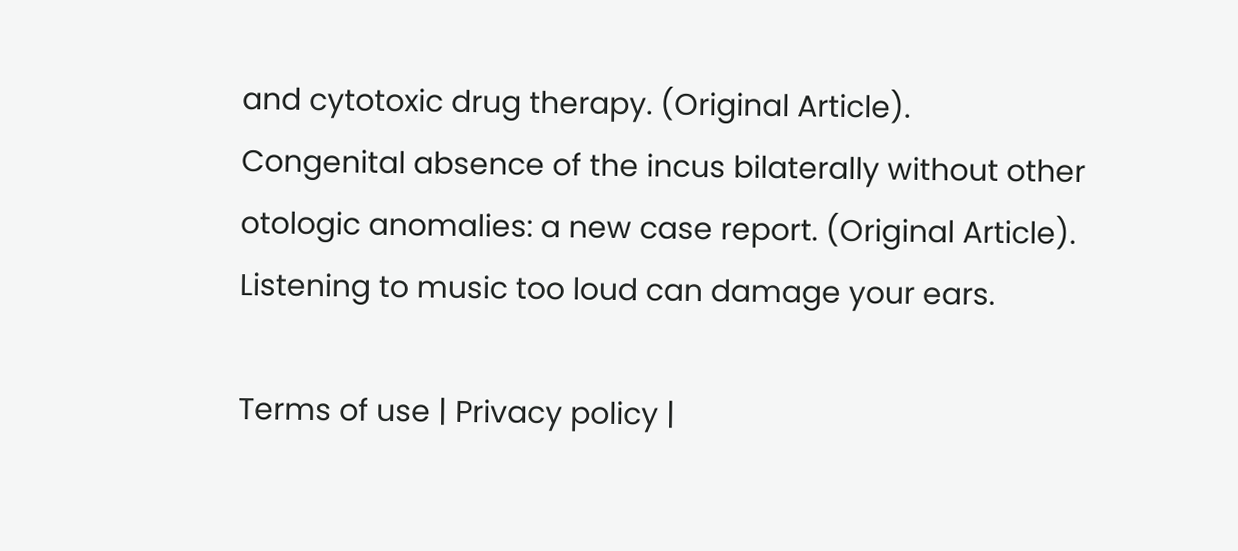and cytotoxic drug therapy. (Original Article).
Congenital absence of the incus bilaterally without other otologic anomalies: a new case report. (Original Article).
Listening to music too loud can damage your ears.

Terms of use | Privacy policy |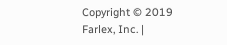Copyright © 2019 Farlex, Inc. |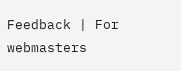Feedback | For webmasters